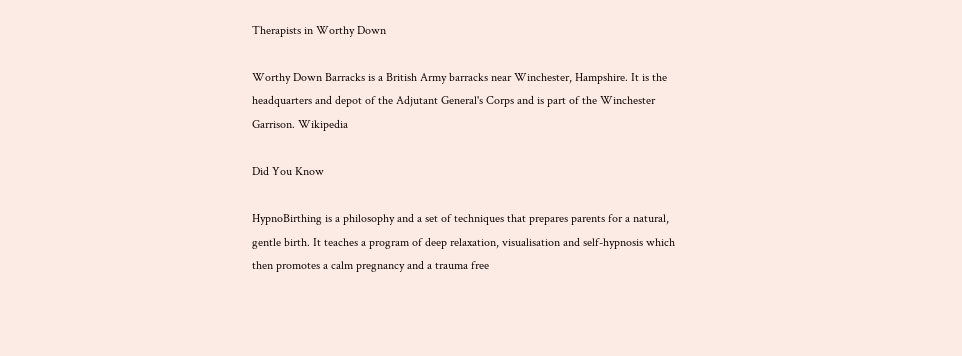Therapists in Worthy Down

Worthy Down Barracks is a British Army barracks near Winchester, Hampshire. It is the headquarters and depot of the Adjutant General's Corps and is part of the Winchester Garrison. Wikipedia

Did You Know

HypnoBirthing is a philosophy and a set of techniques that prepares parents for a natural, gentle birth. It teaches a program of deep relaxation, visualisation and self-hypnosis which then promotes a calm pregnancy and a trauma free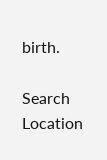birth.

Search Location